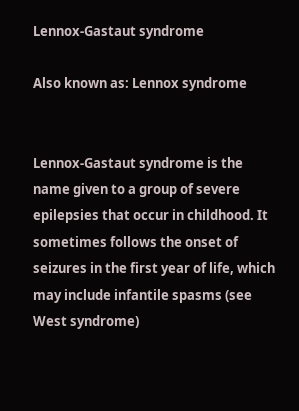Lennox-Gastaut syndrome

Also known as: Lennox syndrome


Lennox-Gastaut syndrome is the name given to a group of severe epilepsies that occur in childhood. It sometimes follows the onset of seizures in the first year of life, which may include infantile spasms (see West syndrome)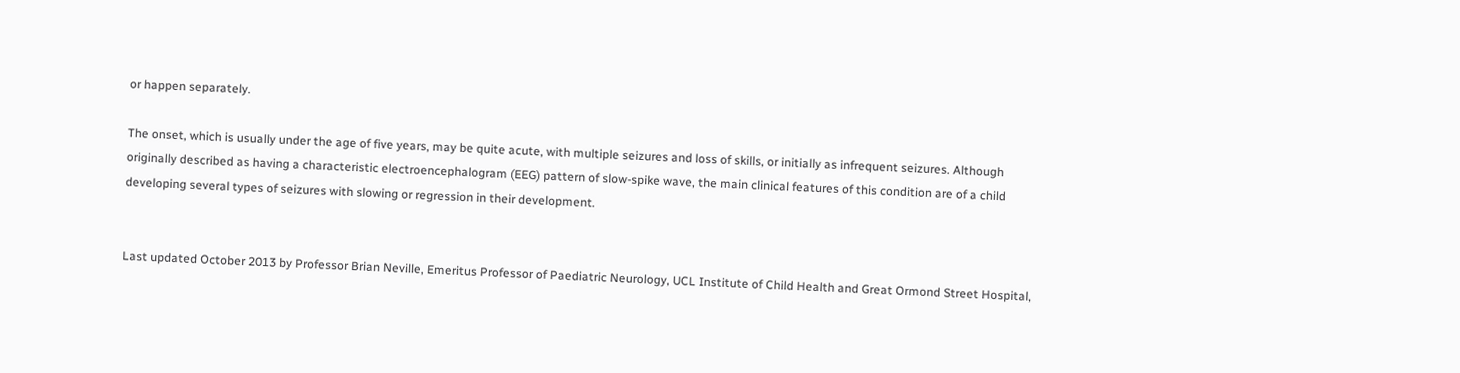or happen separately.

The onset, which is usually under the age of five years, may be quite acute, with multiple seizures and loss of skills, or initially as infrequent seizures. Although originally described as having a characteristic electroencephalogram (EEG) pattern of slow-spike wave, the main clinical features of this condition are of a child developing several types of seizures with slowing or regression in their development.


Last updated October 2013 by Professor Brian Neville, Emeritus Professor of Paediatric Neurology, UCL Institute of Child Health and Great Ormond Street Hospital,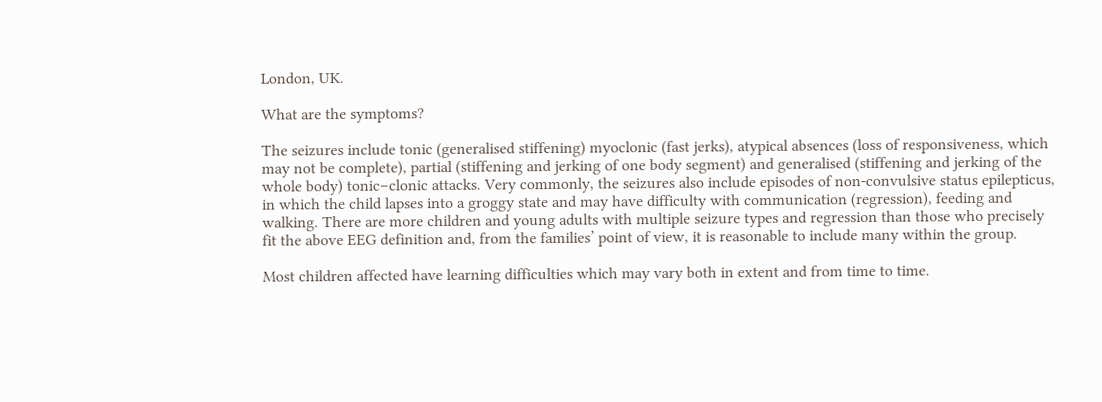London, UK.

What are the symptoms?

The seizures include tonic (generalised stiffening) myoclonic (fast jerks), atypical absences (loss of responsiveness, which may not be complete), partial (stiffening and jerking of one body segment) and generalised (stiffening and jerking of the whole body) tonic−clonic attacks. Very commonly, the seizures also include episodes of non-convulsive status epilepticus, in which the child lapses into a groggy state and may have difficulty with communication (regression), feeding and walking. There are more children and young adults with multiple seizure types and regression than those who precisely fit the above EEG definition and, from the families’ point of view, it is reasonable to include many within the group.

Most children affected have learning difficulties which may vary both in extent and from time to time.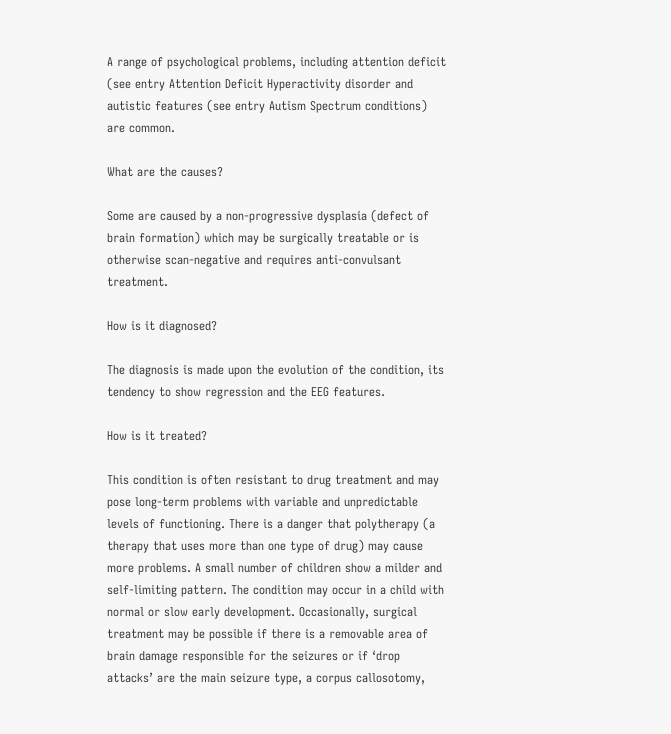A range of psychological problems, including attention deficit (see entry Attention Deficit Hyperactivity disorder and autistic features (see entry Autism Spectrum conditions) are common.

What are the causes?

Some are caused by a non-progressive dysplasia (defect of brain formation) which may be surgically treatable or is otherwise scan-negative and requires anti-convulsant treatment.

How is it diagnosed?

The diagnosis is made upon the evolution of the condition, its tendency to show regression and the EEG features.

How is it treated?

This condition is often resistant to drug treatment and may pose long-term problems with variable and unpredictable levels of functioning. There is a danger that polytherapy (a therapy that uses more than one type of drug) may cause more problems. A small number of children show a milder and self-limiting pattern. The condition may occur in a child with normal or slow early development. Occasionally, surgical treatment may be possible if there is a removable area of brain damage responsible for the seizures or if ‘drop attacks’ are the main seizure type, a corpus callosotomy,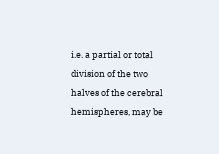i.e. a partial or total division of the two halves of the cerebral hemispheres, may be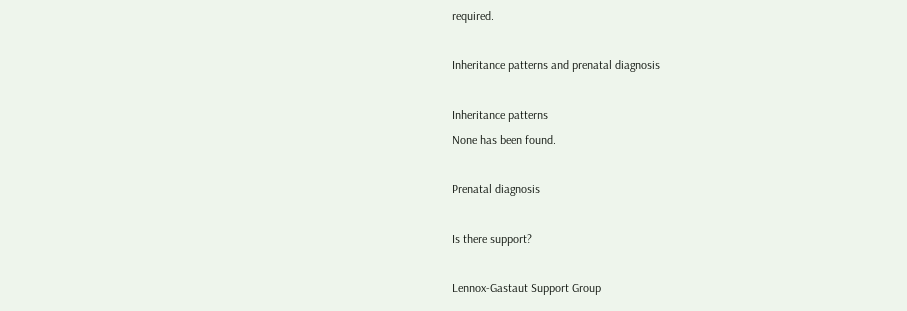required.

Inheritance patterns and prenatal diagnosis

Inheritance patterns
None has been found.

Prenatal diagnosis

Is there support?

Lennox-Gastaut Support Group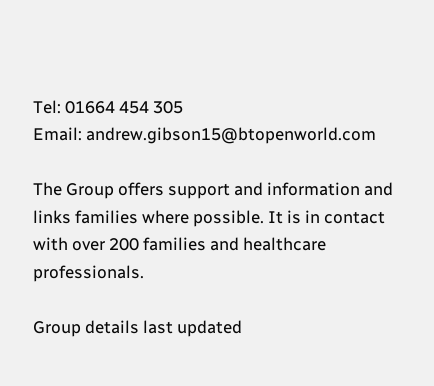Tel: 01664 454 305
Email: andrew.gibson15@btopenworld.com

The Group offers support and information and links families where possible. It is in contact with over 200 families and healthcare professionals.

Group details last updated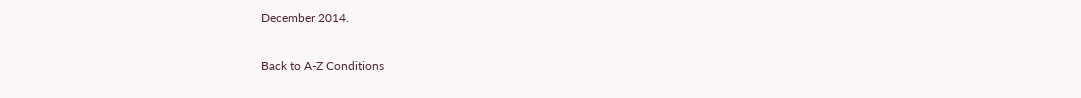December 2014.

Back to A-Z Conditions